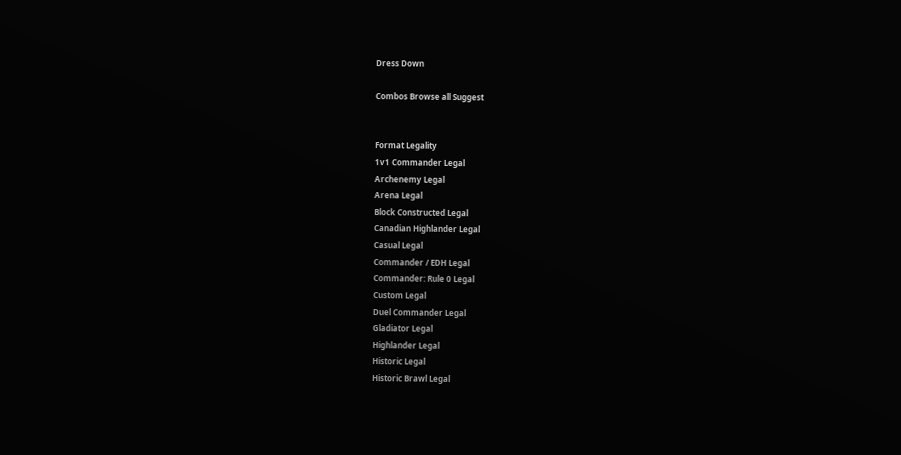Dress Down

Combos Browse all Suggest


Format Legality
1v1 Commander Legal
Archenemy Legal
Arena Legal
Block Constructed Legal
Canadian Highlander Legal
Casual Legal
Commander / EDH Legal
Commander: Rule 0 Legal
Custom Legal
Duel Commander Legal
Gladiator Legal
Highlander Legal
Historic Legal
Historic Brawl Legal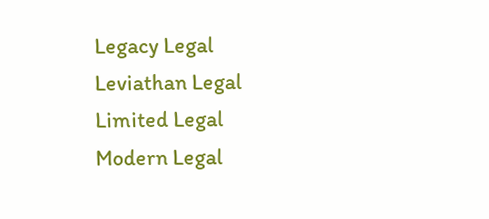Legacy Legal
Leviathan Legal
Limited Legal
Modern Legal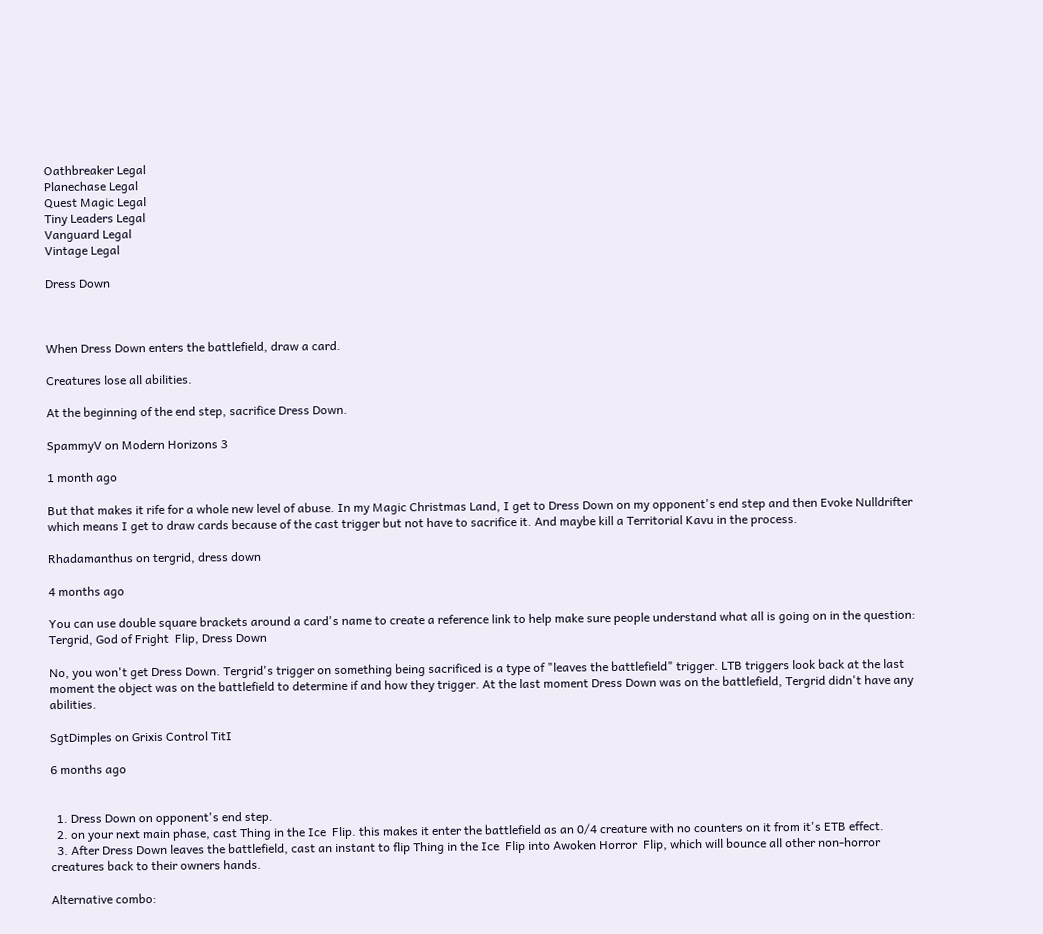Oathbreaker Legal
Planechase Legal
Quest Magic Legal
Tiny Leaders Legal
Vanguard Legal
Vintage Legal

Dress Down



When Dress Down enters the battlefield, draw a card.

Creatures lose all abilities.

At the beginning of the end step, sacrifice Dress Down.

SpammyV on Modern Horizons 3

1 month ago

But that makes it rife for a whole new level of abuse. In my Magic Christmas Land, I get to Dress Down on my opponent's end step and then Evoke Nulldrifter which means I get to draw cards because of the cast trigger but not have to sacrifice it. And maybe kill a Territorial Kavu in the process.

Rhadamanthus on tergrid, dress down

4 months ago

You can use double square brackets around a card's name to create a reference link to help make sure people understand what all is going on in the question: Tergrid, God of Fright  Flip, Dress Down

No, you won't get Dress Down. Tergrid's trigger on something being sacrificed is a type of "leaves the battlefield" trigger. LTB triggers look back at the last moment the object was on the battlefield to determine if and how they trigger. At the last moment Dress Down was on the battlefield, Tergrid didn't have any abilities.

SgtDimples on Grixis Control TitI

6 months ago


  1. Dress Down on opponent's end step.
  2. on your next main phase, cast Thing in the Ice  Flip. this makes it enter the battlefield as an 0/4 creature with no counters on it from it's ETB effect.
  3. After Dress Down leaves the battlefield, cast an instant to flip Thing in the Ice  Flip into Awoken Horror  Flip, which will bounce all other non-horror creatures back to their owners hands.

Alternative combo: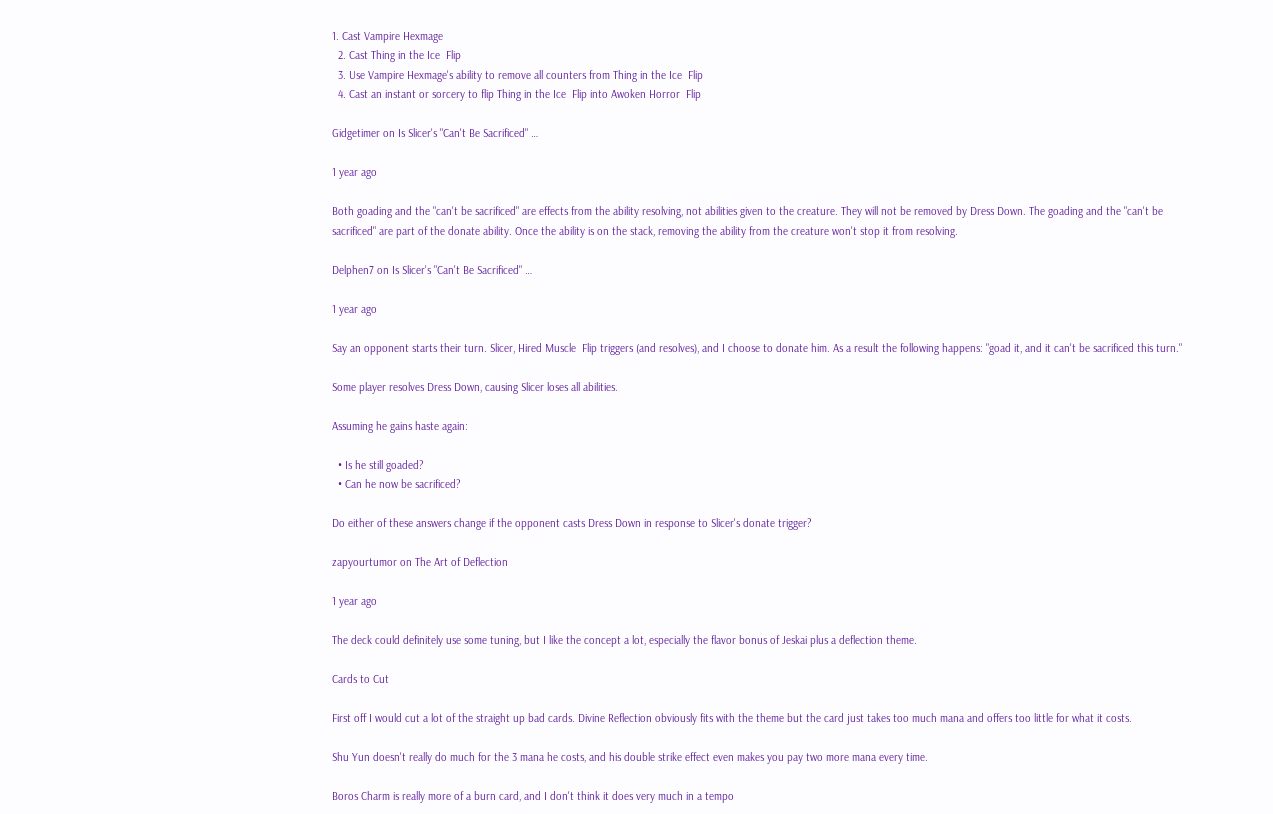1. Cast Vampire Hexmage
  2. Cast Thing in the Ice  Flip
  3. Use Vampire Hexmage's ability to remove all counters from Thing in the Ice  Flip
  4. Cast an instant or sorcery to flip Thing in the Ice  Flip into Awoken Horror  Flip

Gidgetimer on Is Slicer's "Can't Be Sacrificed" …

1 year ago

Both goading and the "can't be sacrificed" are effects from the ability resolving, not abilities given to the creature. They will not be removed by Dress Down. The goading and the "can't be sacrificed" are part of the donate ability. Once the ability is on the stack, removing the ability from the creature won't stop it from resolving.

Delphen7 on Is Slicer's "Can't Be Sacrificed" …

1 year ago

Say an opponent starts their turn. Slicer, Hired Muscle  Flip triggers (and resolves), and I choose to donate him. As a result the following happens: "goad it, and it can't be sacrificed this turn."

Some player resolves Dress Down, causing Slicer loses all abilities.

Assuming he gains haste again:

  • Is he still goaded?
  • Can he now be sacrificed?

Do either of these answers change if the opponent casts Dress Down in response to Slicer's donate trigger?

zapyourtumor on The Art of Deflection

1 year ago

The deck could definitely use some tuning, but I like the concept a lot, especially the flavor bonus of Jeskai plus a deflection theme.

Cards to Cut

First off I would cut a lot of the straight up bad cards. Divine Reflection obviously fits with the theme but the card just takes too much mana and offers too little for what it costs.

Shu Yun doesn't really do much for the 3 mana he costs, and his double strike effect even makes you pay two more mana every time.

Boros Charm is really more of a burn card, and I don't think it does very much in a tempo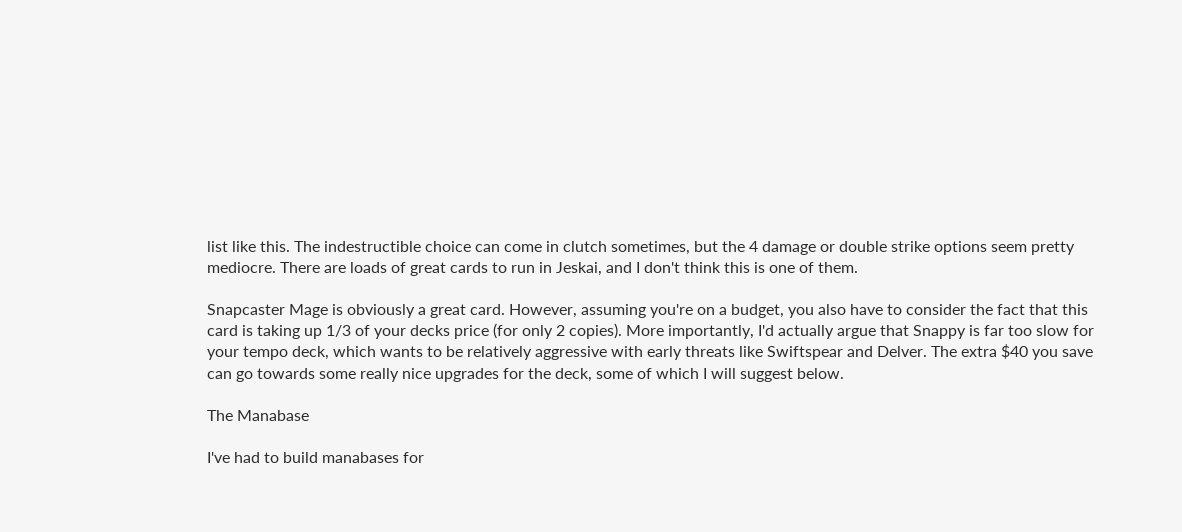list like this. The indestructible choice can come in clutch sometimes, but the 4 damage or double strike options seem pretty mediocre. There are loads of great cards to run in Jeskai, and I don't think this is one of them.

Snapcaster Mage is obviously a great card. However, assuming you're on a budget, you also have to consider the fact that this card is taking up 1/3 of your decks price (for only 2 copies). More importantly, I'd actually argue that Snappy is far too slow for your tempo deck, which wants to be relatively aggressive with early threats like Swiftspear and Delver. The extra $40 you save can go towards some really nice upgrades for the deck, some of which I will suggest below.

The Manabase

I've had to build manabases for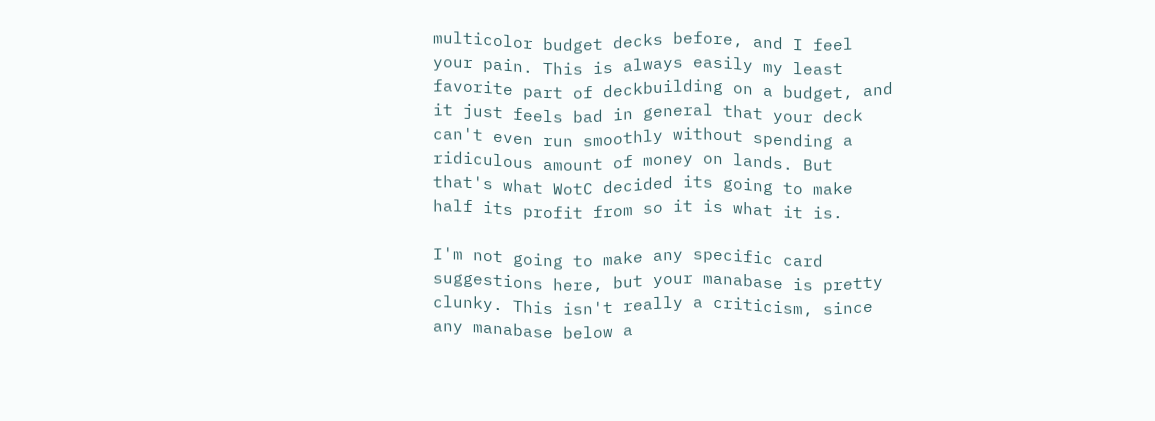multicolor budget decks before, and I feel your pain. This is always easily my least favorite part of deckbuilding on a budget, and it just feels bad in general that your deck can't even run smoothly without spending a ridiculous amount of money on lands. But that's what WotC decided its going to make half its profit from so it is what it is.

I'm not going to make any specific card suggestions here, but your manabase is pretty clunky. This isn't really a criticism, since any manabase below a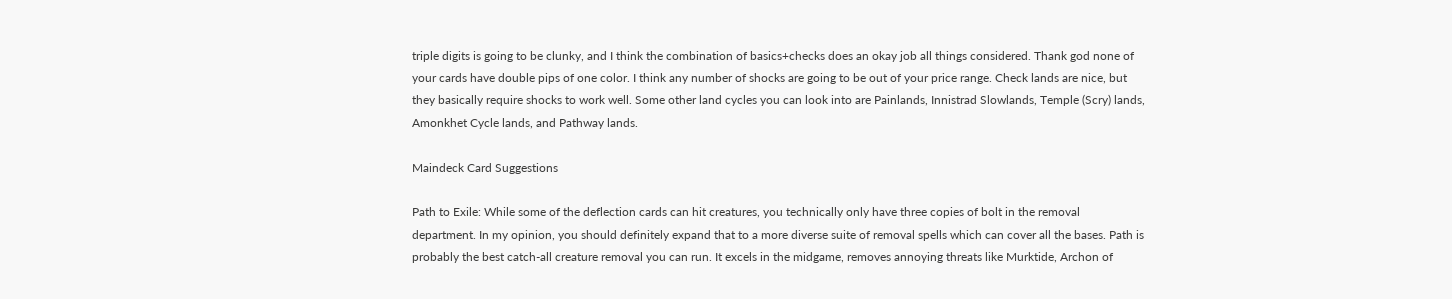triple digits is going to be clunky, and I think the combination of basics+checks does an okay job all things considered. Thank god none of your cards have double pips of one color. I think any number of shocks are going to be out of your price range. Check lands are nice, but they basically require shocks to work well. Some other land cycles you can look into are Painlands, Innistrad Slowlands, Temple (Scry) lands, Amonkhet Cycle lands, and Pathway lands.

Maindeck Card Suggestions

Path to Exile: While some of the deflection cards can hit creatures, you technically only have three copies of bolt in the removal department. In my opinion, you should definitely expand that to a more diverse suite of removal spells which can cover all the bases. Path is probably the best catch-all creature removal you can run. It excels in the midgame, removes annoying threats like Murktide, Archon of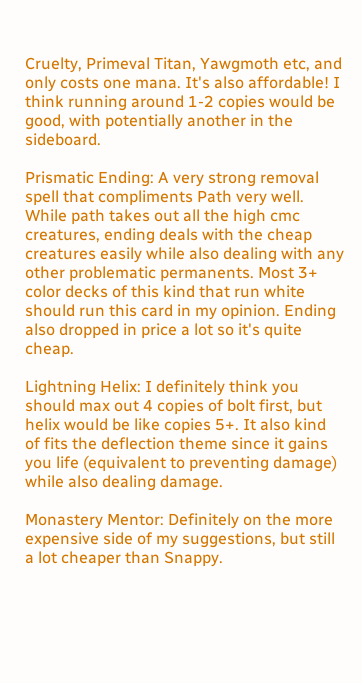Cruelty, Primeval Titan, Yawgmoth etc, and only costs one mana. It's also affordable! I think running around 1-2 copies would be good, with potentially another in the sideboard.

Prismatic Ending: A very strong removal spell that compliments Path very well. While path takes out all the high cmc creatures, ending deals with the cheap creatures easily while also dealing with any other problematic permanents. Most 3+ color decks of this kind that run white should run this card in my opinion. Ending also dropped in price a lot so it's quite cheap.

Lightning Helix: I definitely think you should max out 4 copies of bolt first, but helix would be like copies 5+. It also kind of fits the deflection theme since it gains you life (equivalent to preventing damage) while also dealing damage.

Monastery Mentor: Definitely on the more expensive side of my suggestions, but still a lot cheaper than Snappy.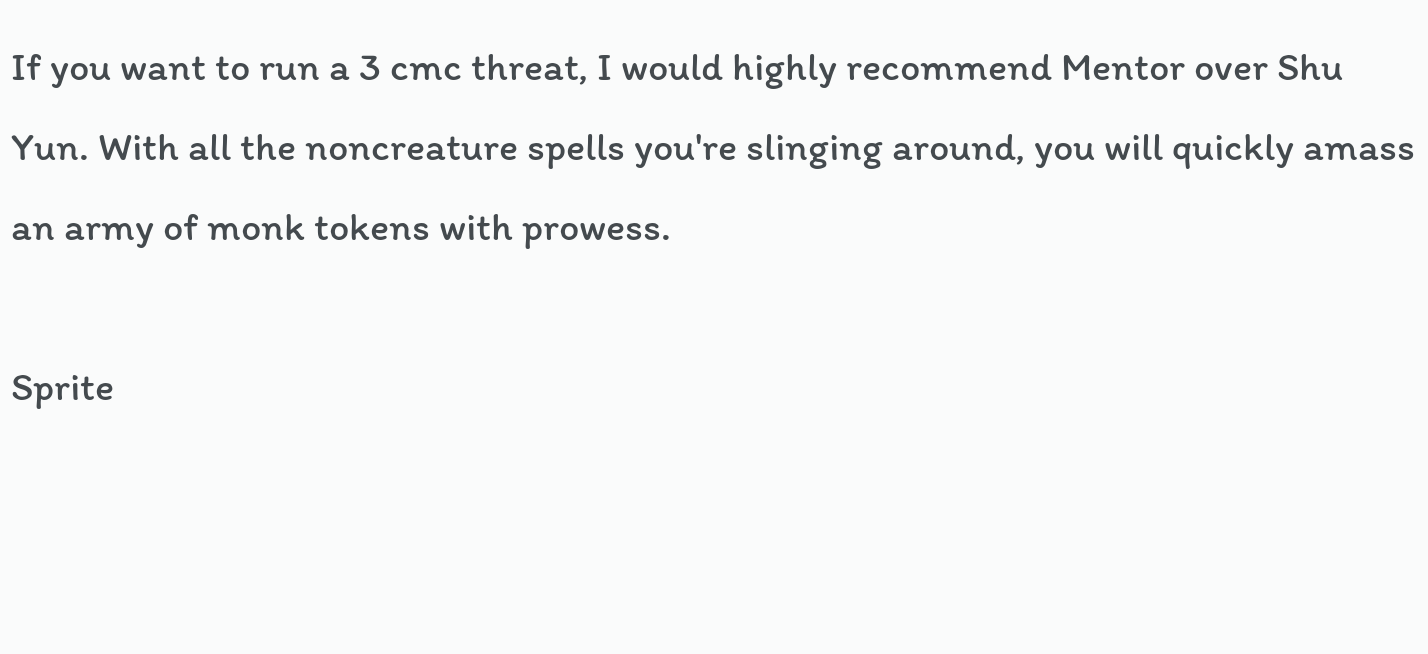If you want to run a 3 cmc threat, I would highly recommend Mentor over Shu Yun. With all the noncreature spells you're slinging around, you will quickly amass an army of monk tokens with prowess.

Sprite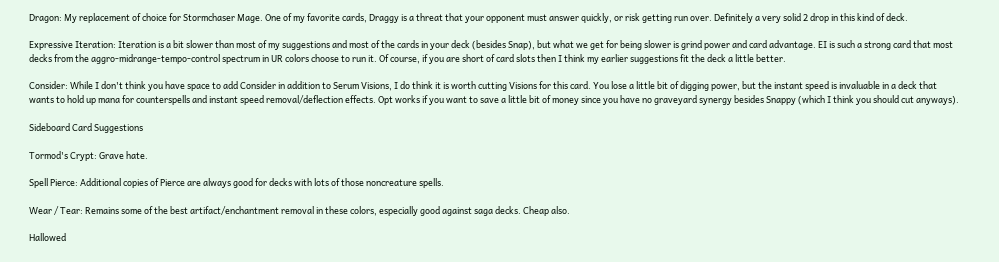Dragon: My replacement of choice for Stormchaser Mage. One of my favorite cards, Draggy is a threat that your opponent must answer quickly, or risk getting run over. Definitely a very solid 2 drop in this kind of deck.

Expressive Iteration: Iteration is a bit slower than most of my suggestions and most of the cards in your deck (besides Snap), but what we get for being slower is grind power and card advantage. EI is such a strong card that most decks from the aggro-midrange-tempo-control spectrum in UR colors choose to run it. Of course, if you are short of card slots then I think my earlier suggestions fit the deck a little better.

Consider: While I don't think you have space to add Consider in addition to Serum Visions, I do think it is worth cutting Visions for this card. You lose a little bit of digging power, but the instant speed is invaluable in a deck that wants to hold up mana for counterspells and instant speed removal/deflection effects. Opt works if you want to save a little bit of money since you have no graveyard synergy besides Snappy (which I think you should cut anyways).

Sideboard Card Suggestions

Tormod's Crypt: Grave hate.

Spell Pierce: Additional copies of Pierce are always good for decks with lots of those noncreature spells.

Wear / Tear: Remains some of the best artifact/enchantment removal in these colors, especially good against saga decks. Cheap also.

Hallowed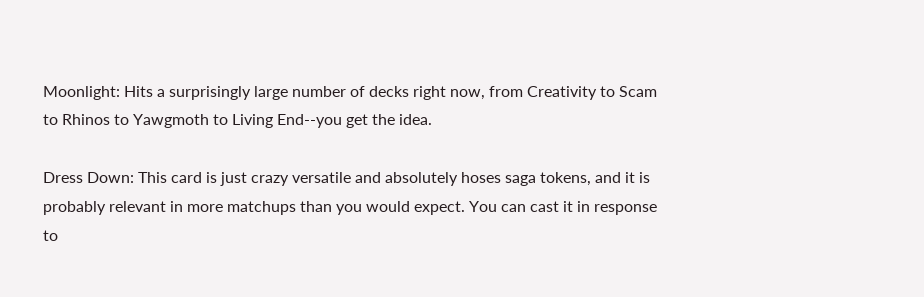Moonlight: Hits a surprisingly large number of decks right now, from Creativity to Scam to Rhinos to Yawgmoth to Living End--you get the idea.

Dress Down: This card is just crazy versatile and absolutely hoses saga tokens, and it is probably relevant in more matchups than you would expect. You can cast it in response to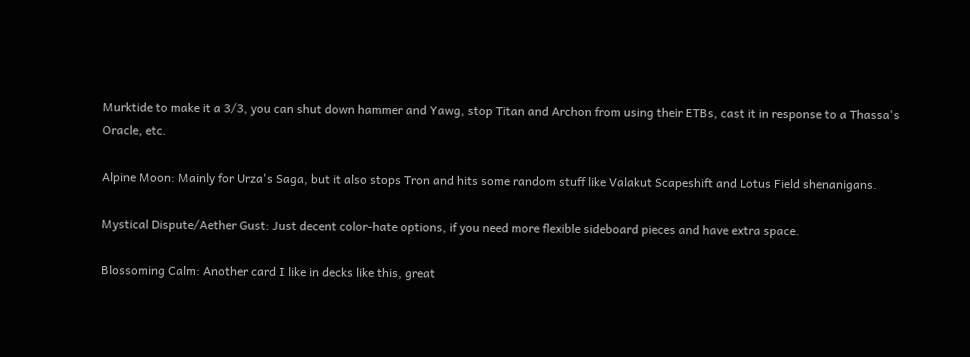Murktide to make it a 3/3, you can shut down hammer and Yawg, stop Titan and Archon from using their ETBs, cast it in response to a Thassa's Oracle, etc.

Alpine Moon: Mainly for Urza's Saga, but it also stops Tron and hits some random stuff like Valakut Scapeshift and Lotus Field shenanigans.

Mystical Dispute/Aether Gust: Just decent color-hate options, if you need more flexible sideboard pieces and have extra space.

Blossoming Calm: Another card I like in decks like this, great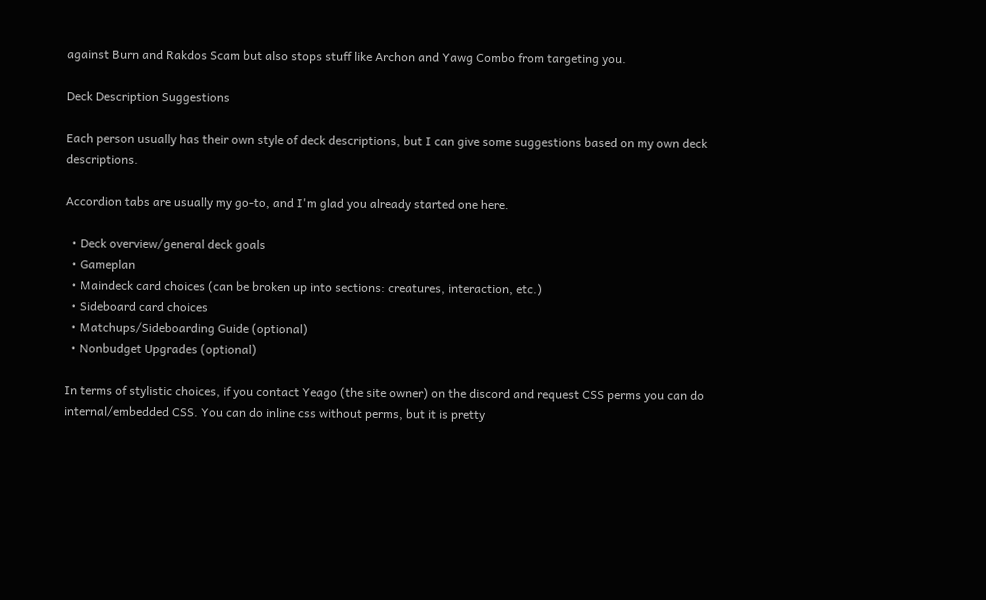against Burn and Rakdos Scam but also stops stuff like Archon and Yawg Combo from targeting you.

Deck Description Suggestions

Each person usually has their own style of deck descriptions, but I can give some suggestions based on my own deck descriptions.

Accordion tabs are usually my go-to, and I'm glad you already started one here.

  • Deck overview/general deck goals
  • Gameplan
  • Maindeck card choices (can be broken up into sections: creatures, interaction, etc.)
  • Sideboard card choices
  • Matchups/Sideboarding Guide (optional)
  • Nonbudget Upgrades (optional)

In terms of stylistic choices, if you contact Yeago (the site owner) on the discord and request CSS perms you can do internal/embedded CSS. You can do inline css without perms, but it is pretty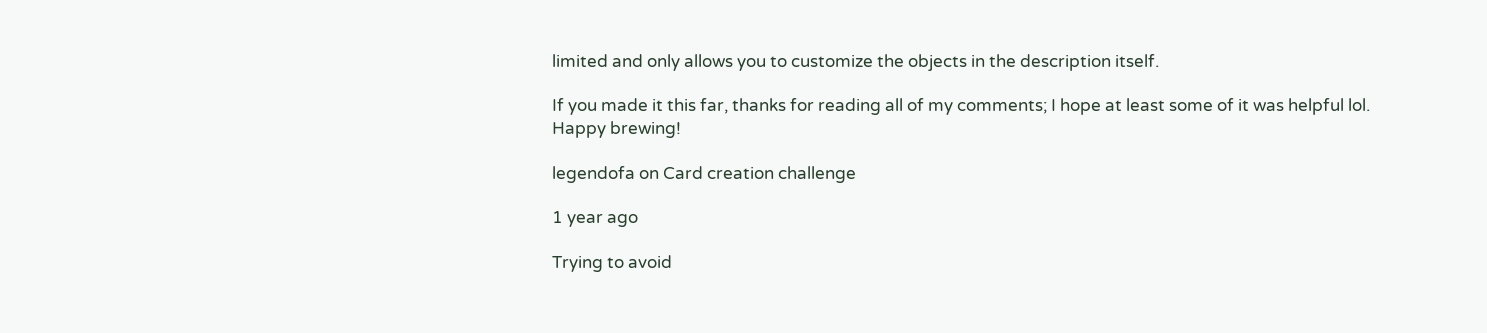limited and only allows you to customize the objects in the description itself.

If you made it this far, thanks for reading all of my comments; I hope at least some of it was helpful lol. Happy brewing!

legendofa on Card creation challenge

1 year ago

Trying to avoid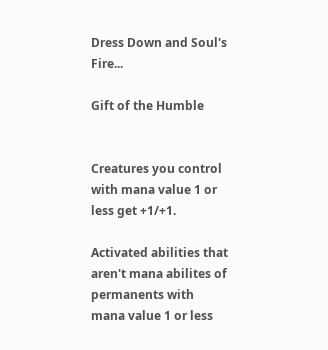Dress Down and Soul's Fire...

Gift of the Humble


Creatures you control with mana value 1 or less get +1/+1.

Activated abilities that aren't mana abilites of permanents with mana value 1 or less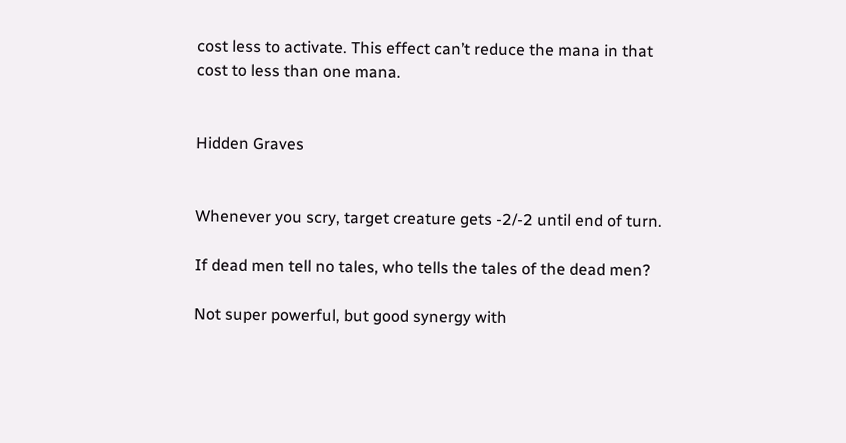cost less to activate. This effect can’t reduce the mana in that cost to less than one mana.


Hidden Graves


Whenever you scry, target creature gets -2/-2 until end of turn.

If dead men tell no tales, who tells the tales of the dead men?

Not super powerful, but good synergy with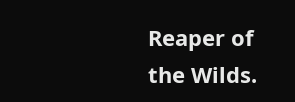Reaper of the Wilds.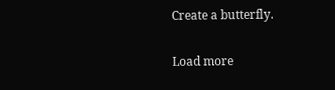Create a butterfly.

Load more